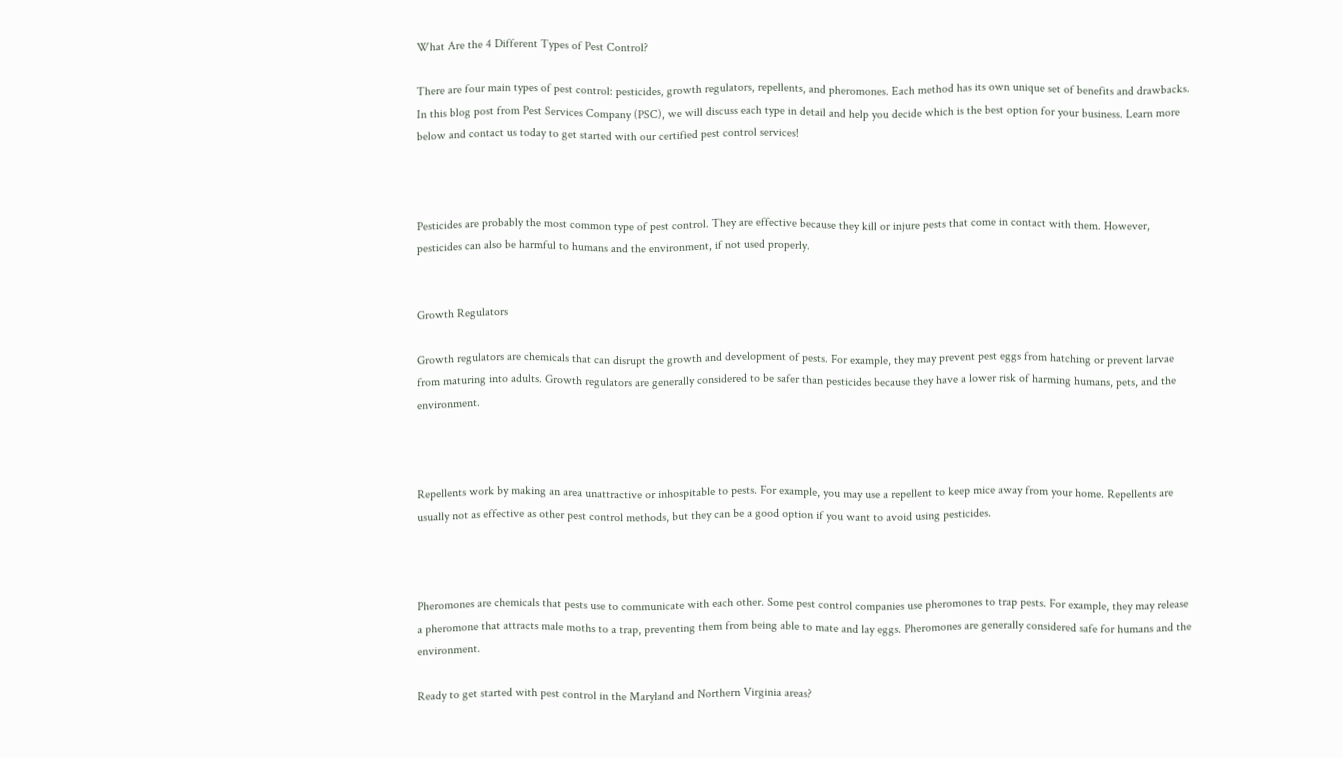What Are the 4 Different Types of Pest Control?

There are four main types of pest control: pesticides, growth regulators, repellents, and pheromones. Each method has its own unique set of benefits and drawbacks. In this blog post from Pest Services Company (PSC), we will discuss each type in detail and help you decide which is the best option for your business. Learn more below and contact us today to get started with our certified pest control services!



Pesticides are probably the most common type of pest control. They are effective because they kill or injure pests that come in contact with them. However, pesticides can also be harmful to humans and the environment, if not used properly.


Growth Regulators

Growth regulators are chemicals that can disrupt the growth and development of pests. For example, they may prevent pest eggs from hatching or prevent larvae from maturing into adults. Growth regulators are generally considered to be safer than pesticides because they have a lower risk of harming humans, pets, and the environment.



Repellents work by making an area unattractive or inhospitable to pests. For example, you may use a repellent to keep mice away from your home. Repellents are usually not as effective as other pest control methods, but they can be a good option if you want to avoid using pesticides.



Pheromones are chemicals that pests use to communicate with each other. Some pest control companies use pheromones to trap pests. For example, they may release a pheromone that attracts male moths to a trap, preventing them from being able to mate and lay eggs. Pheromones are generally considered safe for humans and the environment.

Ready to get started with pest control in the Maryland and Northern Virginia areas?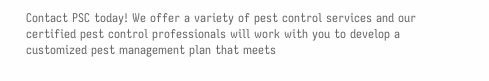Contact PSC today! We offer a variety of pest control services and our certified pest control professionals will work with you to develop a customized pest management plan that meets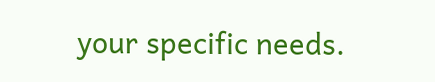your specific needs.